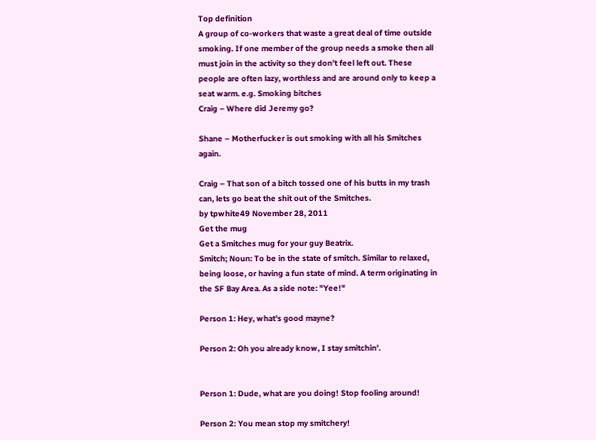Top definition
A group of co-workers that waste a great deal of time outside smoking. If one member of the group needs a smoke then all must join in the activity so they don’t feel left out. These people are often lazy, worthless and are around only to keep a seat warm. e.g. Smoking bitches
Craig – Where did Jeremy go?

Shane – Motherfucker is out smoking with all his Smitches again.

Craig – That son of a bitch tossed one of his butts in my trash can, lets go beat the shit out of the Smitches.
by tpwhite49 November 28, 2011
Get the mug
Get a Smitches mug for your guy Beatrix.
Smitch; Noun: To be in the state of smitch. Similar to relaxed, being loose, or having a fun state of mind. A term originating in the SF Bay Area. As a side note: "Yee!"

Person 1: Hey, what's good mayne?

Person 2: Oh you already know, I stay smitchin'.


Person 1: Dude, what are you doing! Stop fooling around!

Person 2: You mean stop my smitchery!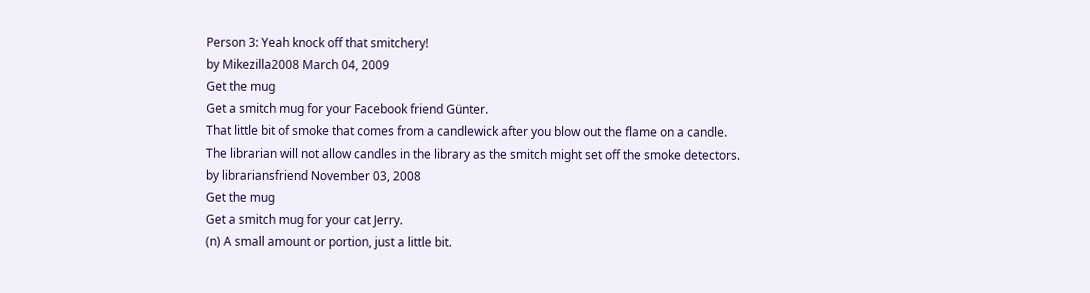Person 3: Yeah knock off that smitchery!
by Mikezilla2008 March 04, 2009
Get the mug
Get a smitch mug for your Facebook friend Günter.
That little bit of smoke that comes from a candlewick after you blow out the flame on a candle.
The librarian will not allow candles in the library as the smitch might set off the smoke detectors.
by librariansfriend November 03, 2008
Get the mug
Get a smitch mug for your cat Jerry.
(n) A small amount or portion, just a little bit.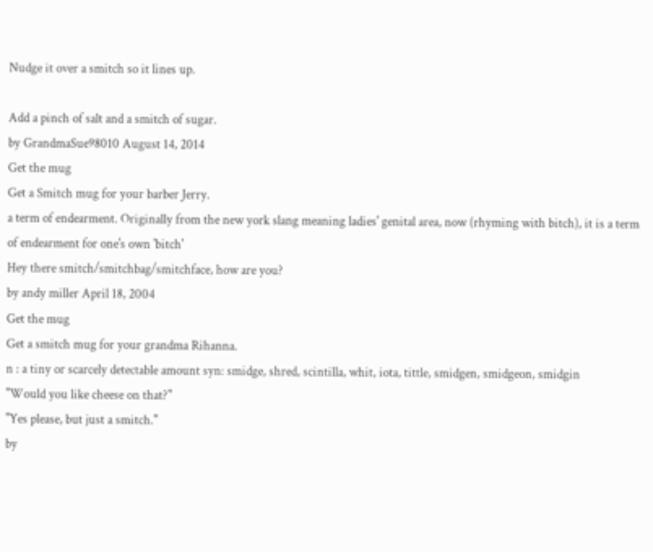Nudge it over a smitch so it lines up.

Add a pinch of salt and a smitch of sugar.
by GrandmaSue98010 August 14, 2014
Get the mug
Get a Smitch mug for your barber Jerry.
a term of endearment. Originally from the new york slang meaning ladies' genital area, now (rhyming with bitch), it is a term of endearment for one's own 'bitch'
Hey there smitch/smitchbag/smitchface, how are you?
by andy miller April 18, 2004
Get the mug
Get a smitch mug for your grandma Rihanna.
n : a tiny or scarcely detectable amount syn: smidge, shred, scintilla, whit, iota, tittle, smidgen, smidgeon, smidgin
"Would you like cheese on that?"
"Yes please, but just a smitch."
by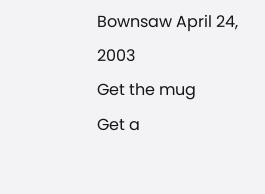Bownsaw April 24, 2003
Get the mug
Get a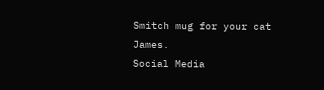Smitch mug for your cat James.
Social Media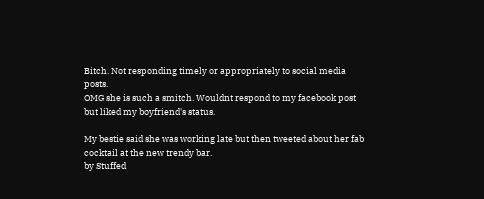Bitch. Not responding timely or appropriately to social media posts.
OMG she is such a smitch. Wouldnt respond to my facebook post but liked my boyfriend's status.

My bestie said she was working late but then tweeted about her fab cocktail at the new trendy bar.
by Stuffed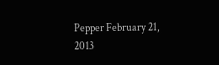Pepper February 21, 2013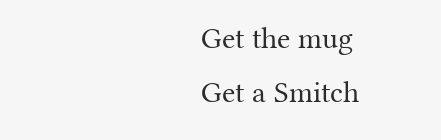Get the mug
Get a Smitch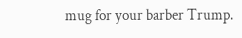mug for your barber Trump.